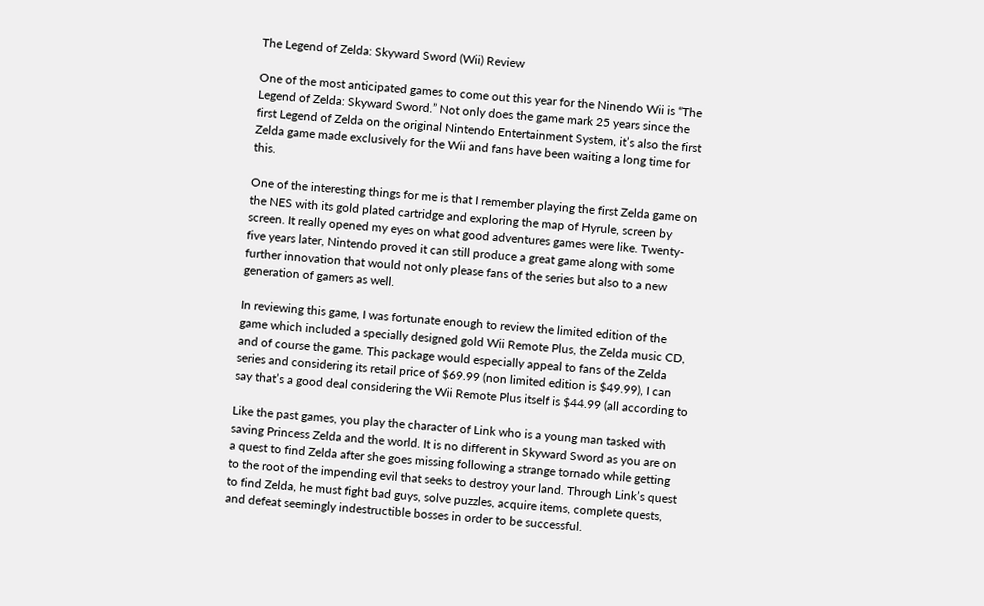The Legend of Zelda: Skyward Sword (Wii) Review

One of the most anticipated games to come out this year for the Ninendo Wii is “The Legend of Zelda: Skyward Sword.” Not only does the game mark 25 years since the first Legend of Zelda on the original Nintendo Entertainment System, it’s also the first Zelda game made exclusively for the Wii and fans have been waiting a long time for this.

One of the interesting things for me is that I remember playing the first Zelda game on the NES with its gold plated cartridge and exploring the map of Hyrule, screen by screen. It really opened my eyes on what good adventures games were like. Twenty-five years later, Nintendo proved it can still produce a great game along with some further innovation that would not only please fans of the series but also to a new generation of gamers as well.

In reviewing this game, I was fortunate enough to review the limited edition of the game which included a specially designed gold Wii Remote Plus, the Zelda music CD, and of course the game. This package would especially appeal to fans of the Zelda series and considering its retail price of $69.99 (non limited edition is $49.99), I can say that’s a good deal considering the Wii Remote Plus itself is $44.99 (all according to

Like the past games, you play the character of Link who is a young man tasked with saving Princess Zelda and the world. It is no different in Skyward Sword as you are on a quest to find Zelda after she goes missing following a strange tornado while getting to the root of the impending evil that seeks to destroy your land. Through Link’s quest to find Zelda, he must fight bad guys, solve puzzles, acquire items, complete quests, and defeat seemingly indestructible bosses in order to be successful.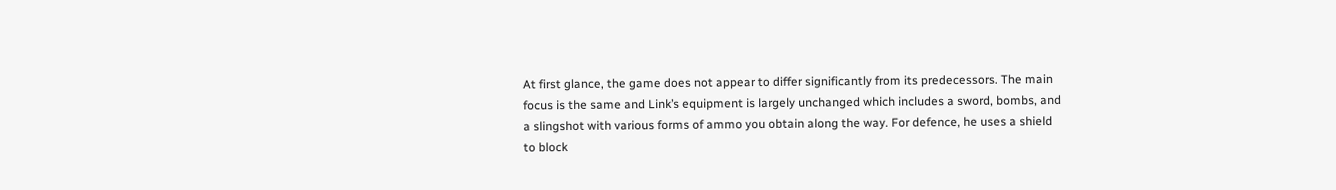At first glance, the game does not appear to differ significantly from its predecessors. The main focus is the same and Link’s equipment is largely unchanged which includes a sword, bombs, and a slingshot with various forms of ammo you obtain along the way. For defence, he uses a shield to block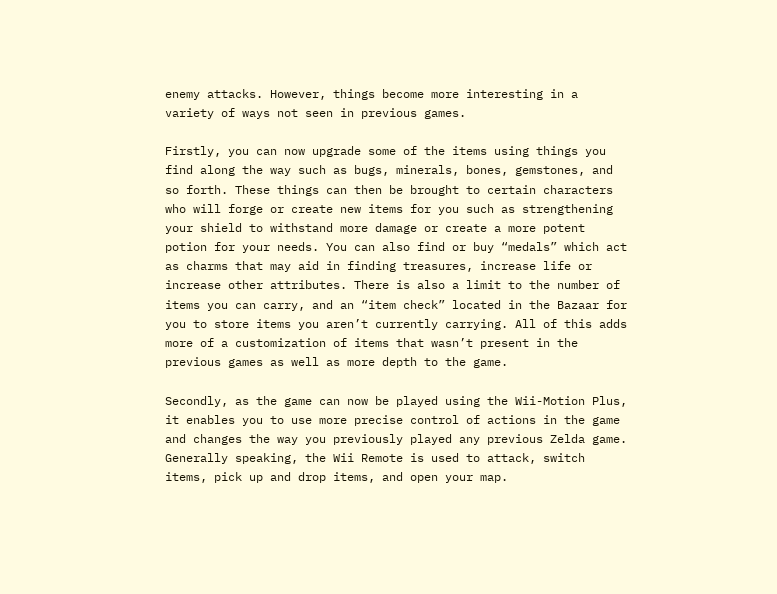enemy attacks. However, things become more interesting in a variety of ways not seen in previous games.

Firstly, you can now upgrade some of the items using things you find along the way such as bugs, minerals, bones, gemstones, and so forth. These things can then be brought to certain characters who will forge or create new items for you such as strengthening your shield to withstand more damage or create a more potent potion for your needs. You can also find or buy “medals” which act as charms that may aid in finding treasures, increase life or increase other attributes. There is also a limit to the number of items you can carry, and an “item check” located in the Bazaar for you to store items you aren’t currently carrying. All of this adds more of a customization of items that wasn’t present in the previous games as well as more depth to the game.

Secondly, as the game can now be played using the Wii-Motion Plus, it enables you to use more precise control of actions in the game and changes the way you previously played any previous Zelda game. Generally speaking, the Wii Remote is used to attack, switch items, pick up and drop items, and open your map.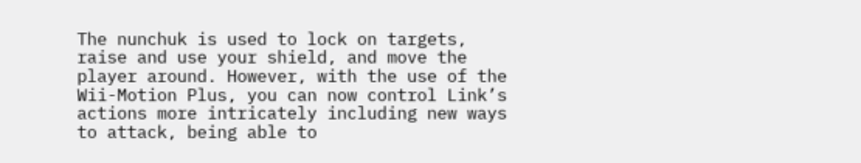The nunchuk is used to lock on targets, raise and use your shield, and move the player around. However, with the use of the Wii-Motion Plus, you can now control Link’s actions more intricately including new ways to attack, being able to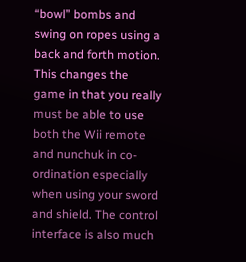“bowl” bombs and swing on ropes using a back and forth motion. This changes the game in that you really must be able to use both the Wii remote and nunchuk in co-ordination especially when using your sword and shield. The control interface is also much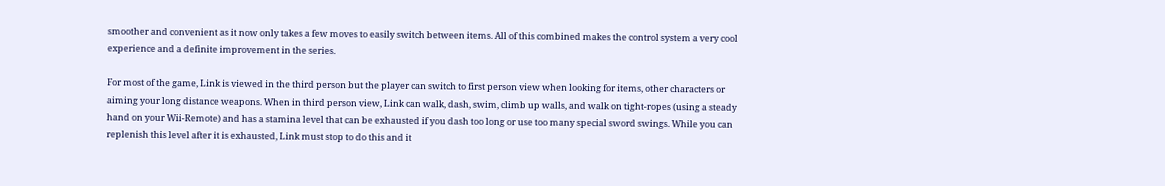smoother and convenient as it now only takes a few moves to easily switch between items. All of this combined makes the control system a very cool experience and a definite improvement in the series.

For most of the game, Link is viewed in the third person but the player can switch to first person view when looking for items, other characters or aiming your long distance weapons. When in third person view, Link can walk, dash, swim, climb up walls, and walk on tight-ropes (using a steady hand on your Wii-Remote) and has a stamina level that can be exhausted if you dash too long or use too many special sword swings. While you can replenish this level after it is exhausted, Link must stop to do this and it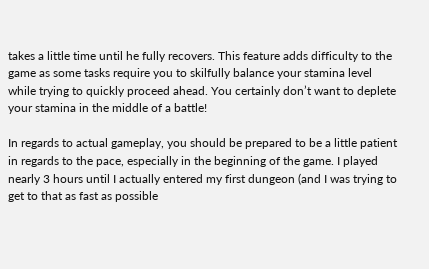takes a little time until he fully recovers. This feature adds difficulty to the game as some tasks require you to skilfully balance your stamina level while trying to quickly proceed ahead. You certainly don’t want to deplete your stamina in the middle of a battle!

In regards to actual gameplay, you should be prepared to be a little patient in regards to the pace, especially in the beginning of the game. I played nearly 3 hours until I actually entered my first dungeon (and I was trying to get to that as fast as possible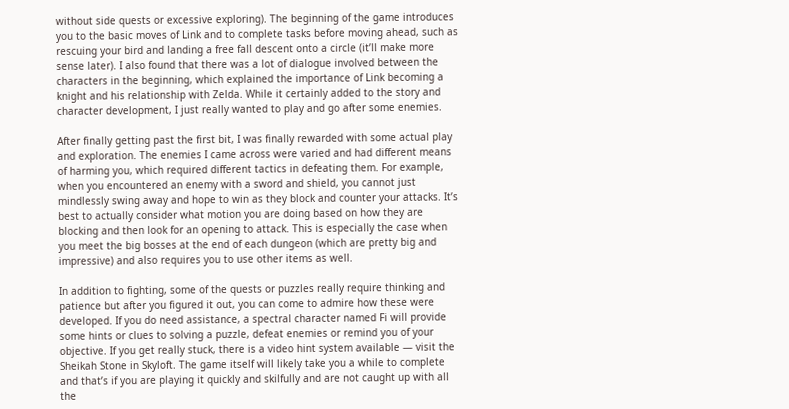without side quests or excessive exploring). The beginning of the game introduces you to the basic moves of Link and to complete tasks before moving ahead, such as rescuing your bird and landing a free fall descent onto a circle (it’ll make more sense later). I also found that there was a lot of dialogue involved between the characters in the beginning, which explained the importance of Link becoming a knight and his relationship with Zelda. While it certainly added to the story and character development, I just really wanted to play and go after some enemies.

After finally getting past the first bit, I was finally rewarded with some actual play and exploration. The enemies I came across were varied and had different means of harming you, which required different tactics in defeating them. For example, when you encountered an enemy with a sword and shield, you cannot just mindlessly swing away and hope to win as they block and counter your attacks. It’s best to actually consider what motion you are doing based on how they are blocking and then look for an opening to attack. This is especially the case when you meet the big bosses at the end of each dungeon (which are pretty big and impressive) and also requires you to use other items as well.

In addition to fighting, some of the quests or puzzles really require thinking and patience but after you figured it out, you can come to admire how these were developed. If you do need assistance, a spectral character named Fi will provide some hints or clues to solving a puzzle, defeat enemies or remind you of your objective. If you get really stuck, there is a video hint system available — visit the Sheikah Stone in Skyloft. The game itself will likely take you a while to complete and that’s if you are playing it quickly and skilfully and are not caught up with all the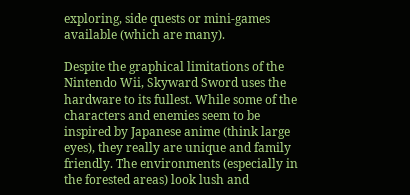exploring, side quests or mini-games available (which are many).

Despite the graphical limitations of the Nintendo Wii, Skyward Sword uses the hardware to its fullest. While some of the characters and enemies seem to be inspired by Japanese anime (think large eyes), they really are unique and family friendly. The environments (especially in the forested areas) look lush and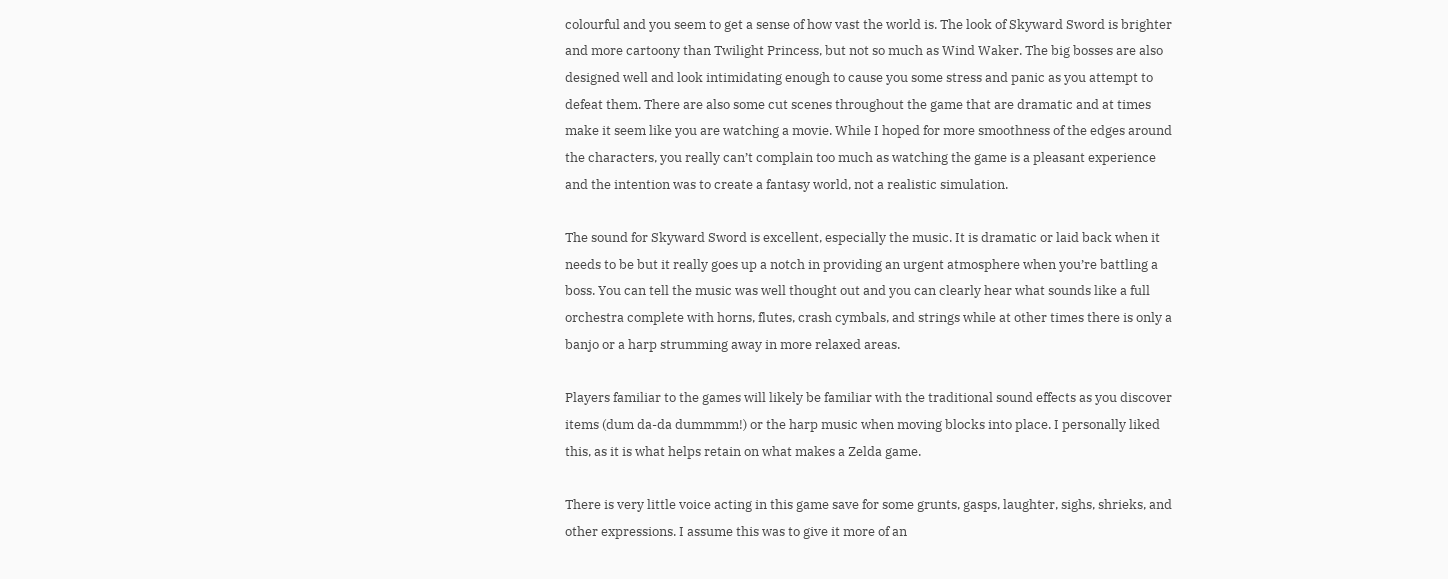colourful and you seem to get a sense of how vast the world is. The look of Skyward Sword is brighter and more cartoony than Twilight Princess, but not so much as Wind Waker. The big bosses are also designed well and look intimidating enough to cause you some stress and panic as you attempt to defeat them. There are also some cut scenes throughout the game that are dramatic and at times make it seem like you are watching a movie. While I hoped for more smoothness of the edges around the characters, you really can’t complain too much as watching the game is a pleasant experience and the intention was to create a fantasy world, not a realistic simulation.

The sound for Skyward Sword is excellent, especially the music. It is dramatic or laid back when it needs to be but it really goes up a notch in providing an urgent atmosphere when you’re battling a boss. You can tell the music was well thought out and you can clearly hear what sounds like a full orchestra complete with horns, flutes, crash cymbals, and strings while at other times there is only a banjo or a harp strumming away in more relaxed areas.

Players familiar to the games will likely be familiar with the traditional sound effects as you discover items (dum da-da dummmm!) or the harp music when moving blocks into place. I personally liked this, as it is what helps retain on what makes a Zelda game.

There is very little voice acting in this game save for some grunts, gasps, laughter, sighs, shrieks, and other expressions. I assume this was to give it more of an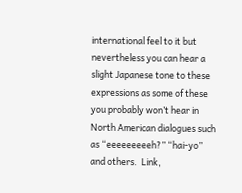international feel to it but nevertheless you can hear a slight Japanese tone to these expressions as some of these you probably won’t hear in North American dialogues such as “eeeeeeeeeh?” “hai-yo” and others.  Link,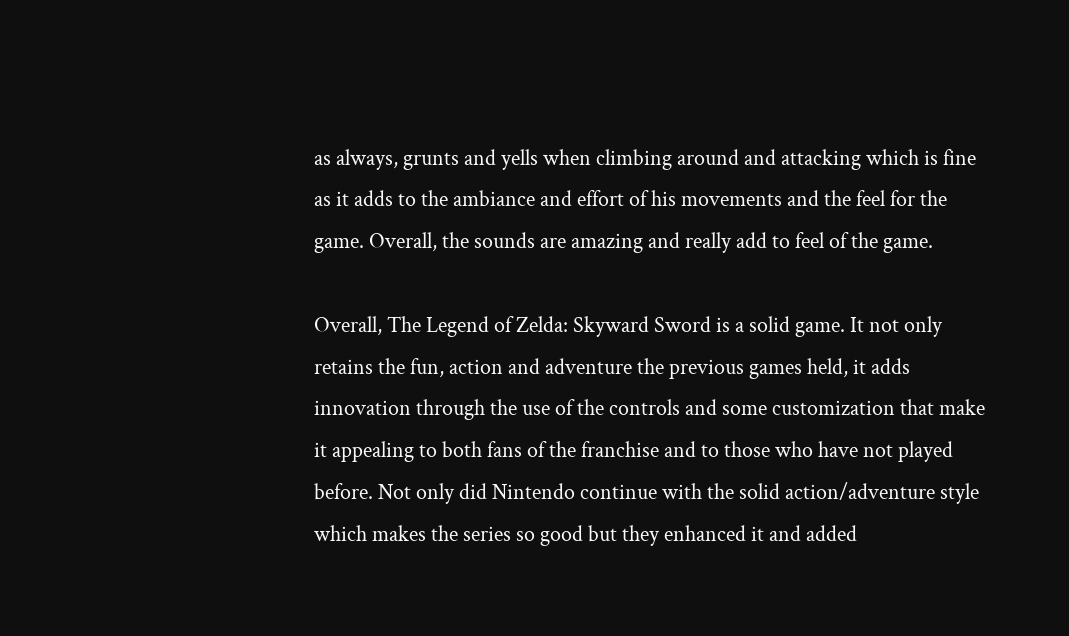as always, grunts and yells when climbing around and attacking which is fine as it adds to the ambiance and effort of his movements and the feel for the game. Overall, the sounds are amazing and really add to feel of the game.

Overall, The Legend of Zelda: Skyward Sword is a solid game. It not only retains the fun, action and adventure the previous games held, it adds innovation through the use of the controls and some customization that make it appealing to both fans of the franchise and to those who have not played before. Not only did Nintendo continue with the solid action/adventure style which makes the series so good but they enhanced it and added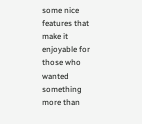some nice features that make it enjoyable for those who wanted something more than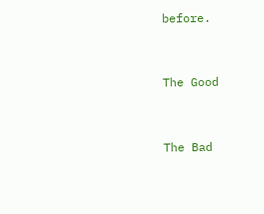before.


The Good


The Bad